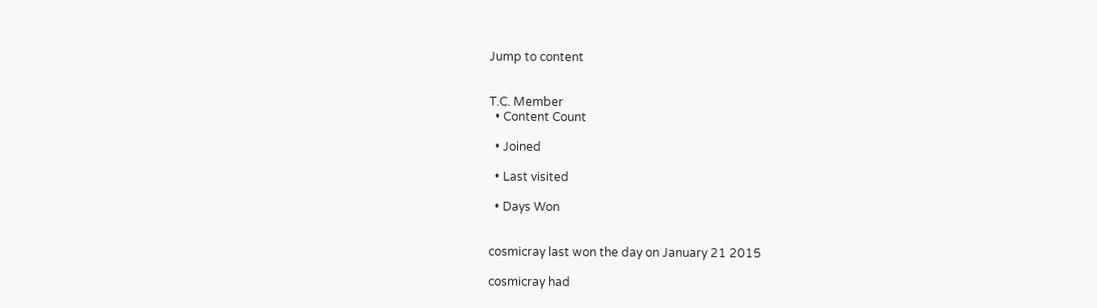Jump to content


T.C. Member
  • Content Count

  • Joined

  • Last visited

  • Days Won


cosmicray last won the day on January 21 2015

cosmicray had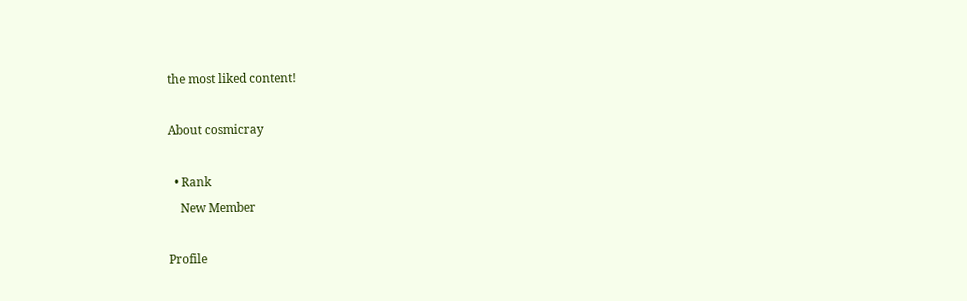the most liked content!

About cosmicray

  • Rank
    New Member

Profile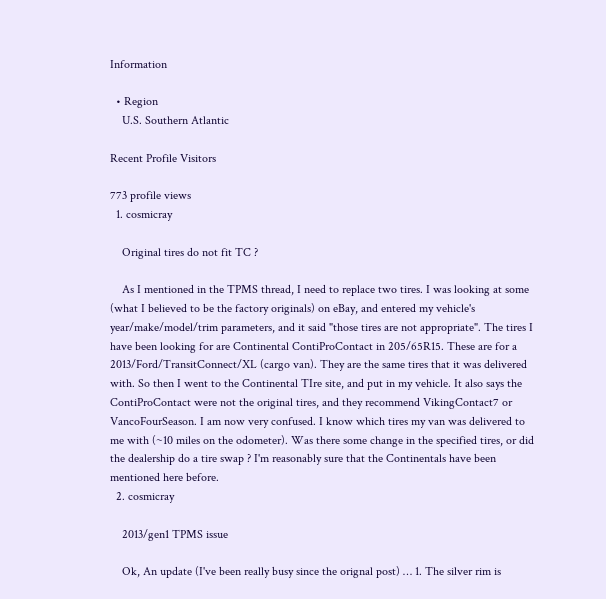Information

  • Region
    U.S. Southern Atlantic

Recent Profile Visitors

773 profile views
  1. cosmicray

    Original tires do not fit TC ?

    As I mentioned in the TPMS thread, I need to replace two tires. I was looking at some (what I believed to be the factory originals) on eBay, and entered my vehicle's year/make/model/trim parameters, and it said "those tires are not appropriate". The tires I have been looking for are Continental ContiProContact in 205/65R15. These are for a 2013/Ford/TransitConnect/XL (cargo van). They are the same tires that it was delivered with. So then I went to the Continental TIre site, and put in my vehicle. It also says the ContiProContact were not the original tires, and they recommend VikingContact7 or VancoFourSeason. I am now very confused. I know which tires my van was delivered to me with (~10 miles on the odometer). Was there some change in the specified tires, or did the dealership do a tire swap ? I'm reasonably sure that the Continentals have been mentioned here before.
  2. cosmicray

    2013/gen1 TPMS issue

    Ok, An update (I've been really busy since the orignal post) … 1. The silver rim is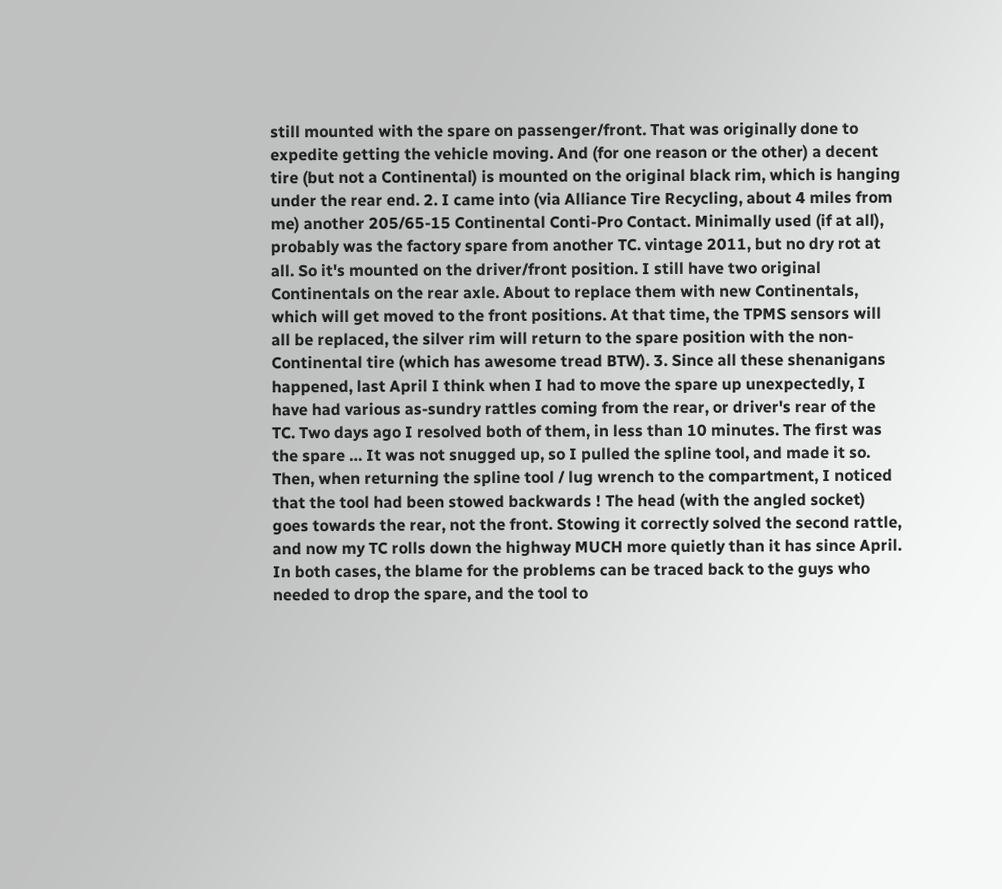still mounted with the spare on passenger/front. That was originally done to expedite getting the vehicle moving. And (for one reason or the other) a decent tire (but not a Continental) is mounted on the original black rim, which is hanging under the rear end. 2. I came into (via Alliance Tire Recycling, about 4 miles from me) another 205/65-15 Continental Conti-Pro Contact. Minimally used (if at all), probably was the factory spare from another TC. vintage 2011, but no dry rot at all. So it's mounted on the driver/front position. I still have two original Continentals on the rear axle. About to replace them with new Continentals, which will get moved to the front positions. At that time, the TPMS sensors will all be replaced, the silver rim will return to the spare position with the non-Continental tire (which has awesome tread BTW). 3. Since all these shenanigans happened, last April I think when I had to move the spare up unexpectedly, I have had various as-sundry rattles coming from the rear, or driver's rear of the TC. Two days ago I resolved both of them, in less than 10 minutes. The first was the spare … It was not snugged up, so I pulled the spline tool, and made it so. Then, when returning the spline tool / lug wrench to the compartment, I noticed that the tool had been stowed backwards ! The head (with the angled socket) goes towards the rear, not the front. Stowing it correctly solved the second rattle, and now my TC rolls down the highway MUCH more quietly than it has since April. In both cases, the blame for the problems can be traced back to the guys who needed to drop the spare, and the tool to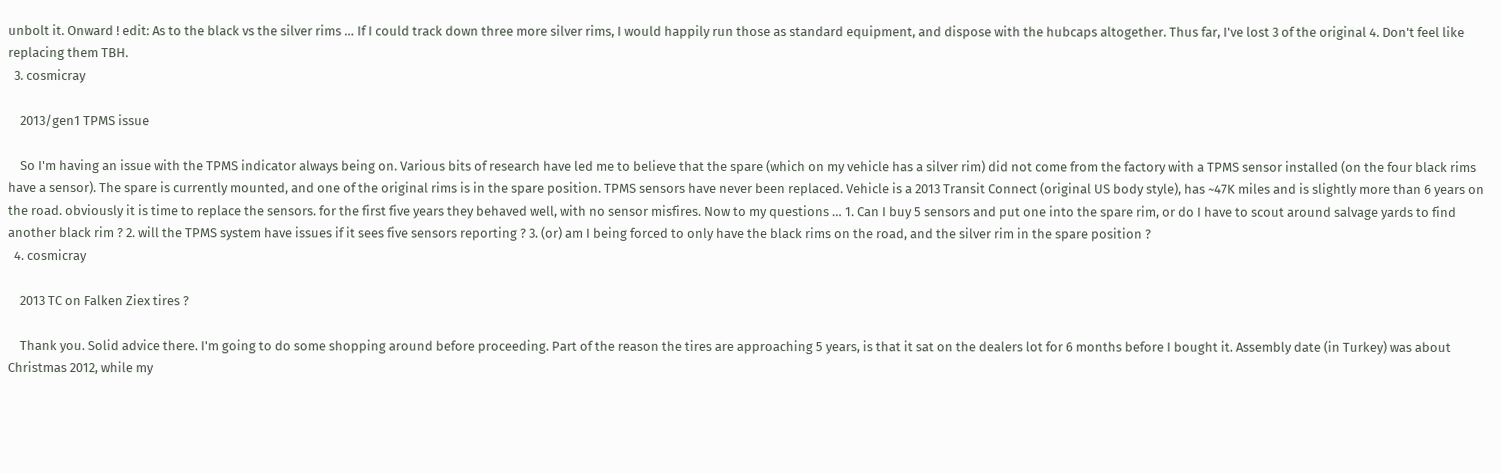unbolt it. Onward ! edit: As to the black vs the silver rims … If I could track down three more silver rims, I would happily run those as standard equipment, and dispose with the hubcaps altogether. Thus far, I've lost 3 of the original 4. Don't feel like replacing them TBH.
  3. cosmicray

    2013/gen1 TPMS issue

    So I'm having an issue with the TPMS indicator always being on. Various bits of research have led me to believe that the spare (which on my vehicle has a silver rim) did not come from the factory with a TPMS sensor installed (on the four black rims have a sensor). The spare is currently mounted, and one of the original rims is in the spare position. TPMS sensors have never been replaced. Vehicle is a 2013 Transit Connect (original US body style), has ~47K miles and is slightly more than 6 years on the road. obviously it is time to replace the sensors. for the first five years they behaved well, with no sensor misfires. Now to my questions … 1. Can I buy 5 sensors and put one into the spare rim, or do I have to scout around salvage yards to find another black rim ? 2. will the TPMS system have issues if it sees five sensors reporting ? 3. (or) am I being forced to only have the black rims on the road, and the silver rim in the spare position ?
  4. cosmicray

    2013 TC on Falken Ziex tires ?

    Thank you. Solid advice there. I'm going to do some shopping around before proceeding. Part of the reason the tires are approaching 5 years, is that it sat on the dealers lot for 6 months before I bought it. Assembly date (in Turkey) was about Christmas 2012, while my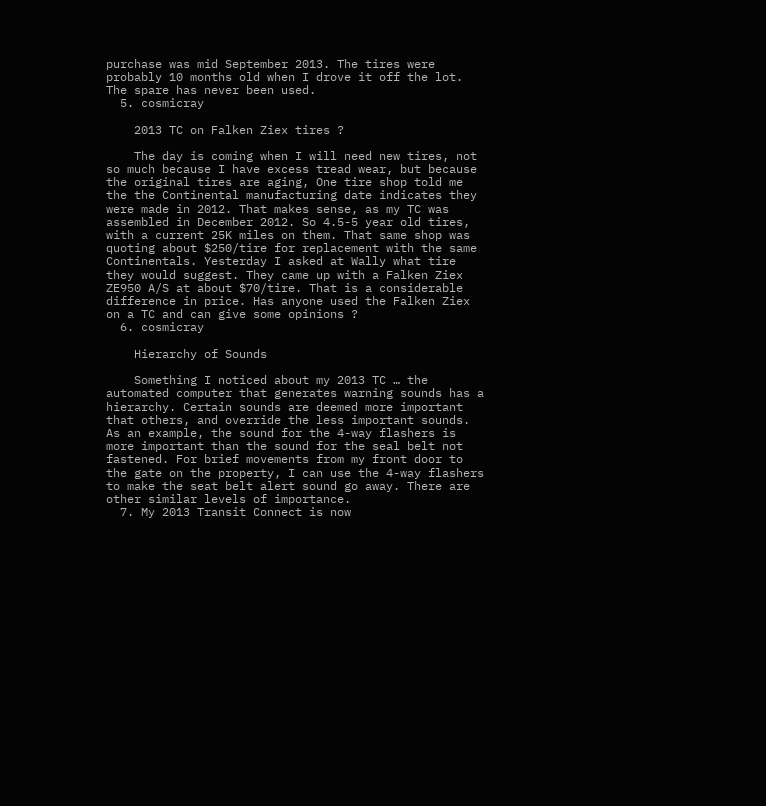purchase was mid September 2013. The tires were probably 10 months old when I drove it off the lot. The spare has never been used.
  5. cosmicray

    2013 TC on Falken Ziex tires ?

    The day is coming when I will need new tires, not so much because I have excess tread wear, but because the original tires are aging, One tire shop told me the the Continental manufacturing date indicates they were made in 2012. That makes sense, as my TC was assembled in December 2012. So 4.5-5 year old tires, with a current 25K miles on them. That same shop was quoting about $250/tire for replacement with the same Continentals. Yesterday I asked at Wally what tire they would suggest. They came up with a Falken Ziex ZE950 A/S at about $70/tire. That is a considerable difference in price. Has anyone used the Falken Ziex on a TC and can give some opinions ?
  6. cosmicray

    Hierarchy of Sounds

    Something I noticed about my 2013 TC … the automated computer that generates warning sounds has a hierarchy. Certain sounds are deemed more important that others, and override the less important sounds. As an example, the sound for the 4-way flashers is more important than the sound for the seal belt not fastened. For brief movements from my front door to the gate on the property, I can use the 4-way flashers to make the seat belt alert sound go away. There are other similar levels of importance.
  7. My 2013 Transit Connect is now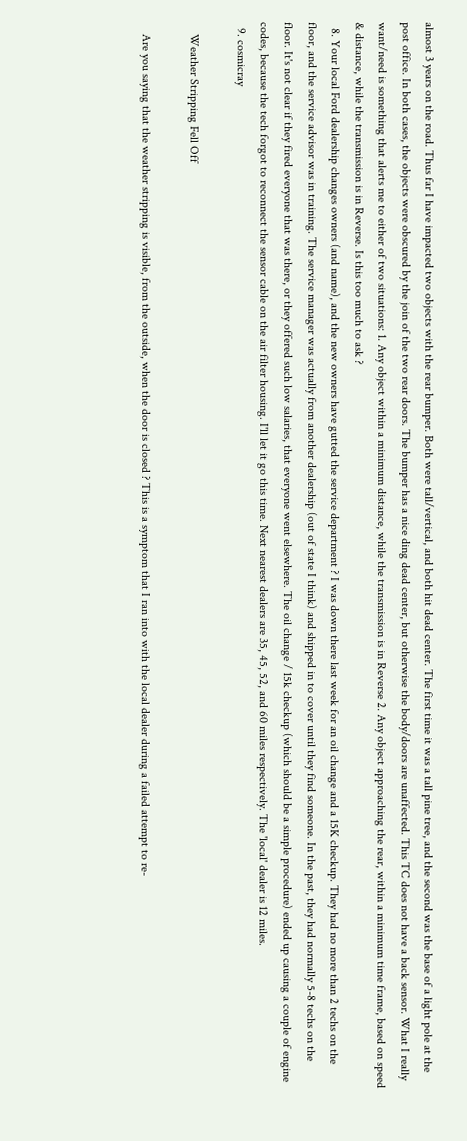almost 3 years on the road. Thus far I have impacted two objects with the rear bumper. Both were tall/vertical, and both hit dead center. The first time it was a tall pine tree, and the second was the base of a light pole at the post office. In both cases, the objects were obscured by the join of the two rear doors. The bumper has a nice ding dead center, but otherwise the body/doors are unaffected. This TC does not have a back sensor. What I really want/need is something that alerts me to either of two situations: 1. Any object within a minimum distance, while the transmission is in Reverse 2. Any object approaching the rear, within a minimum time frame, based on speed & distance, while the transmission is in Reverse. Is this too much to ask ?
  8. Your local Ford dealership changes owners (and name), and the new owners have gutted the service department ? I was down there last week for an oil change and a 15K checkup. They had no more than 2 techs on the floor, and the service advisor was in training. The service manager was actually from another dealership (out of state I think) and shipped in to cover until they find someone. In the past, they had normally 5-8 techs on the floor. It's not clear if they fired everyone that was there, or they offered such low salaries, that everyone went elsewhere. The oil change / 15k checkup (which should be a simple procedure) ended up causing a couple of engine codes, because the tech forgot to reconnect the sensor cable on the air filter housing. I'll let it go this time. Next nearest dealers are 35, 45, 52, and 60 miles respectively. The 'local' dealer is 12 miles.
  9. cosmicray

    Weather Stripping Fell Off

    Are you saying that the weather stripping is visible, from the outside, when the door is closed ? This is a symptom that I ran into with the local dealer during a failed attempt to re-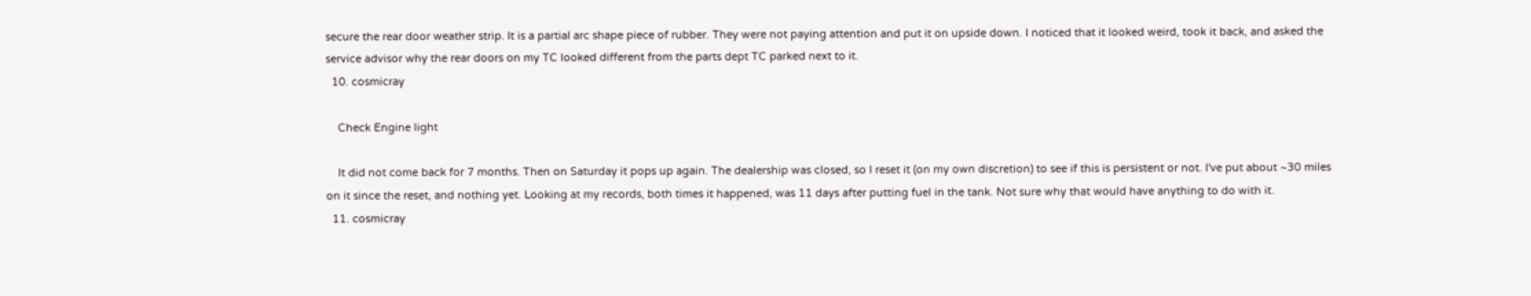secure the rear door weather strip. It is a partial arc shape piece of rubber. They were not paying attention and put it on upside down. I noticed that it looked weird, took it back, and asked the service advisor why the rear doors on my TC looked different from the parts dept TC parked next to it.
  10. cosmicray

    Check Engine light

    It did not come back for 7 months. Then on Saturday it pops up again. The dealership was closed, so I reset it (on my own discretion) to see if this is persistent or not. I've put about ~30 miles on it since the reset, and nothing yet. Looking at my records, both times it happened, was 11 days after putting fuel in the tank. Not sure why that would have anything to do with it.
  11. cosmicray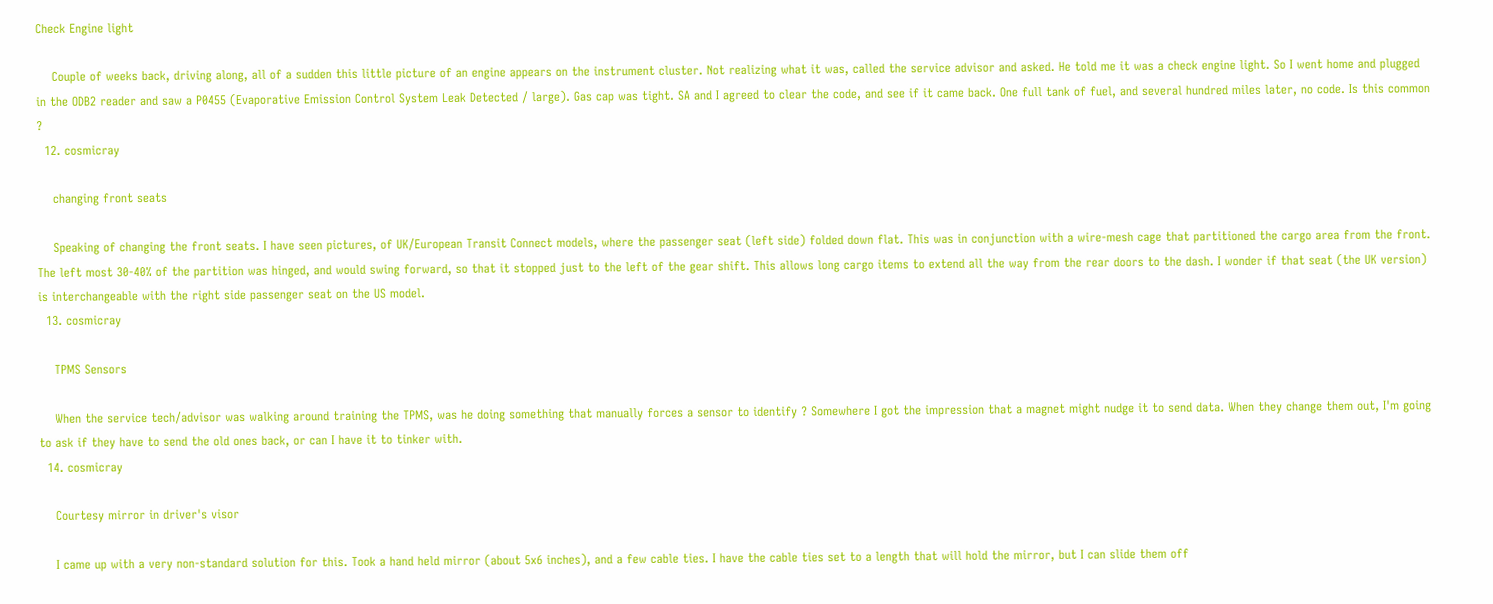Check Engine light

    Couple of weeks back, driving along, all of a sudden this little picture of an engine appears on the instrument cluster. Not realizing what it was, called the service advisor and asked. He told me it was a check engine light. So I went home and plugged in the ODB2 reader and saw a P0455 (Evaporative Emission Control System Leak Detected / large). Gas cap was tight. SA and I agreed to clear the code, and see if it came back. One full tank of fuel, and several hundred miles later, no code. Is this common ?
  12. cosmicray

    changing front seats

    Speaking of changing the front seats. I have seen pictures, of UK/European Transit Connect models, where the passenger seat (left side) folded down flat. This was in conjunction with a wire-mesh cage that partitioned the cargo area from the front. The left most 30-40% of the partition was hinged, and would swing forward, so that it stopped just to the left of the gear shift. This allows long cargo items to extend all the way from the rear doors to the dash. I wonder if that seat (the UK version) is interchangeable with the right side passenger seat on the US model.
  13. cosmicray

    TPMS Sensors

    When the service tech/advisor was walking around training the TPMS, was he doing something that manually forces a sensor to identify ? Somewhere I got the impression that a magnet might nudge it to send data. When they change them out, I'm going to ask if they have to send the old ones back, or can I have it to tinker with.
  14. cosmicray

    Courtesy mirror in driver's visor

    I came up with a very non-standard solution for this. Took a hand held mirror (about 5x6 inches), and a few cable ties. I have the cable ties set to a length that will hold the mirror, but I can slide them off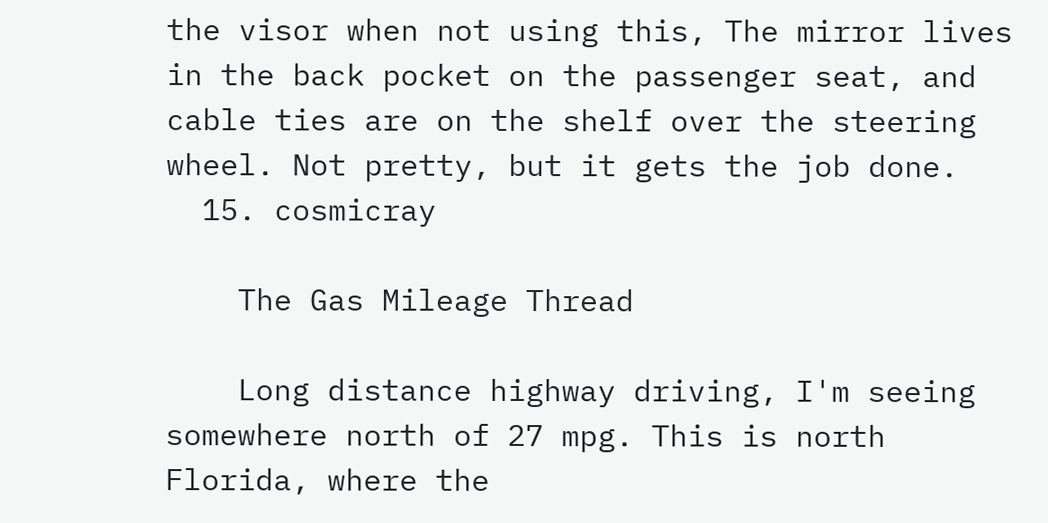the visor when not using this, The mirror lives in the back pocket on the passenger seat, and cable ties are on the shelf over the steering wheel. Not pretty, but it gets the job done.
  15. cosmicray

    The Gas Mileage Thread

    Long distance highway driving, I'm seeing somewhere north of 27 mpg. This is north Florida, where the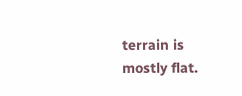terrain is mostly flat.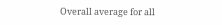Overall average for all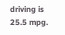driving is 25.5 mpg.